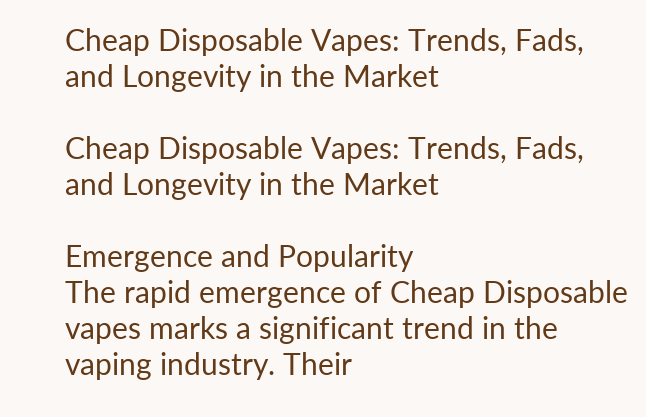Cheap Disposable Vapes: Trends, Fads, and Longevity in the Market

Cheap Disposable Vapes: Trends, Fads, and Longevity in the Market

Emergence and Popularity
The rapid emergence of Cheap Disposable vapes marks a significant trend in the vaping industry. Their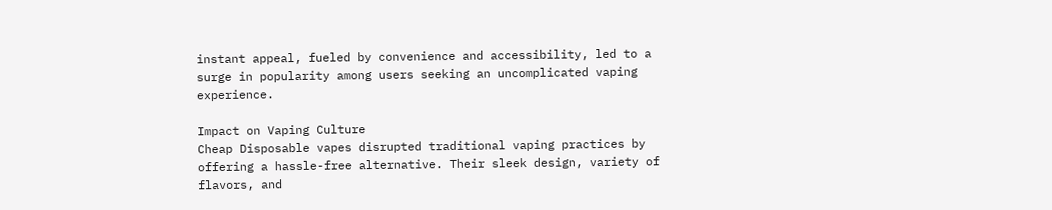instant appeal, fueled by convenience and accessibility, led to a surge in popularity among users seeking an uncomplicated vaping experience.

Impact on Vaping Culture
Cheap Disposable vapes disrupted traditional vaping practices by offering a hassle-free alternative. Their sleek design, variety of flavors, and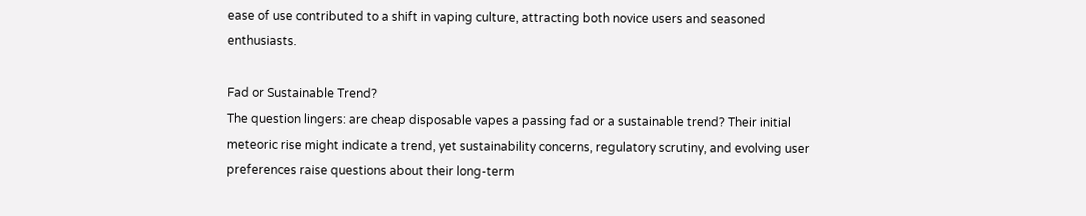ease of use contributed to a shift in vaping culture, attracting both novice users and seasoned enthusiasts.

Fad or Sustainable Trend?
The question lingers: are cheap disposable vapes a passing fad or a sustainable trend? Their initial meteoric rise might indicate a trend, yet sustainability concerns, regulatory scrutiny, and evolving user preferences raise questions about their long-term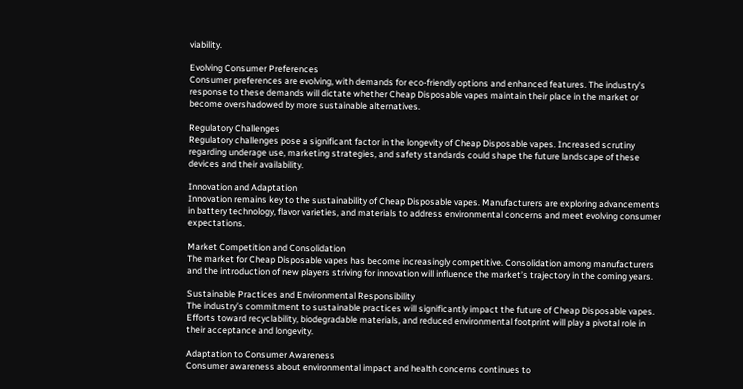viability.

Evolving Consumer Preferences
Consumer preferences are evolving, with demands for eco-friendly options and enhanced features. The industry’s response to these demands will dictate whether Cheap Disposable vapes maintain their place in the market or become overshadowed by more sustainable alternatives.

Regulatory Challenges
Regulatory challenges pose a significant factor in the longevity of Cheap Disposable vapes. Increased scrutiny regarding underage use, marketing strategies, and safety standards could shape the future landscape of these devices and their availability.

Innovation and Adaptation
Innovation remains key to the sustainability of Cheap Disposable vapes. Manufacturers are exploring advancements in battery technology, flavor varieties, and materials to address environmental concerns and meet evolving consumer expectations.

Market Competition and Consolidation
The market for Cheap Disposable vapes has become increasingly competitive. Consolidation among manufacturers and the introduction of new players striving for innovation will influence the market’s trajectory in the coming years.

Sustainable Practices and Environmental Responsibility
The industry’s commitment to sustainable practices will significantly impact the future of Cheap Disposable vapes. Efforts toward recyclability, biodegradable materials, and reduced environmental footprint will play a pivotal role in their acceptance and longevity.

Adaptation to Consumer Awareness
Consumer awareness about environmental impact and health concerns continues to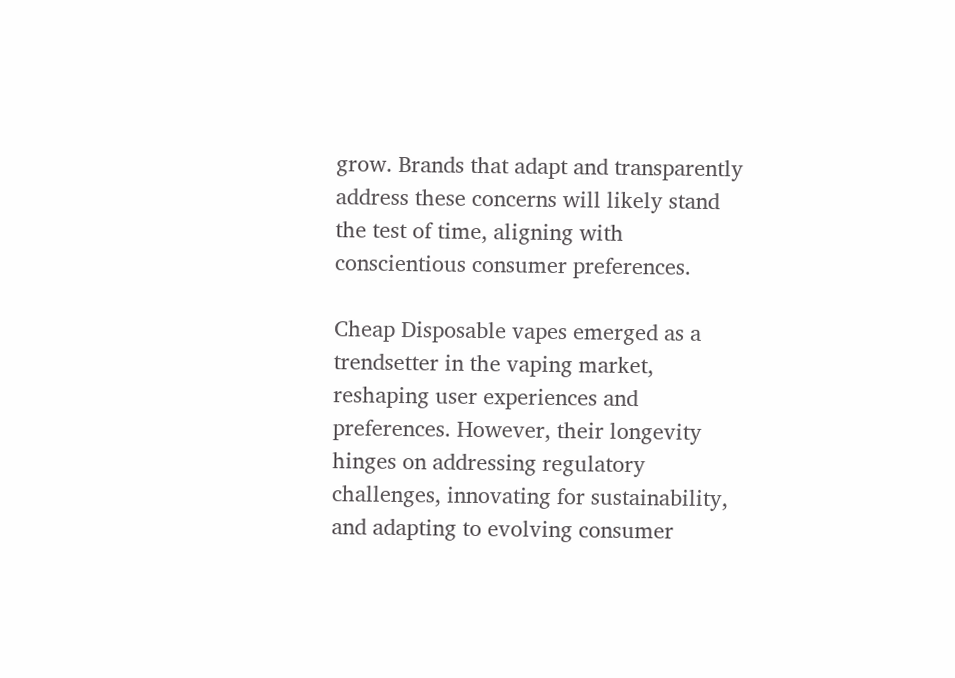grow. Brands that adapt and transparently address these concerns will likely stand the test of time, aligning with conscientious consumer preferences.

Cheap Disposable vapes emerged as a trendsetter in the vaping market, reshaping user experiences and preferences. However, their longevity hinges on addressing regulatory challenges, innovating for sustainability, and adapting to evolving consumer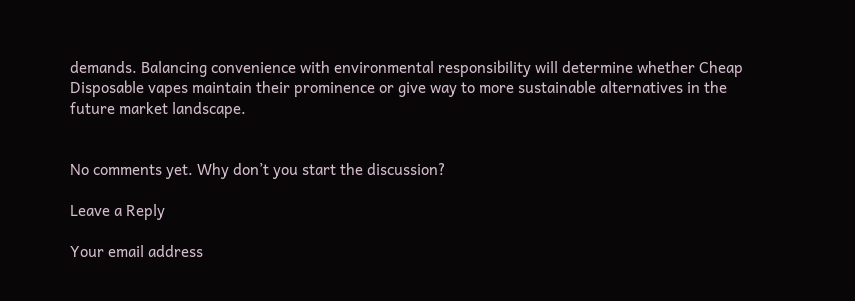demands. Balancing convenience with environmental responsibility will determine whether Cheap Disposable vapes maintain their prominence or give way to more sustainable alternatives in the future market landscape.


No comments yet. Why don’t you start the discussion?

Leave a Reply

Your email address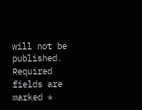will not be published. Required fields are marked *